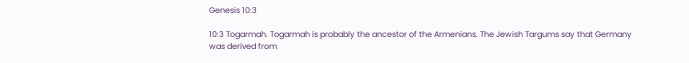Genesis 10:3

10:3 Togarmah. Togarmah is probably the ancestor of the Armenians. The Jewish Targums say that Germany was derived from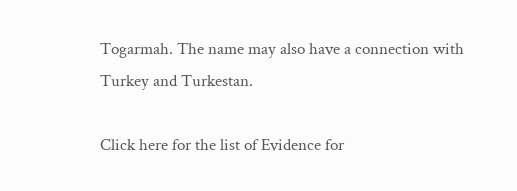Togarmah. The name may also have a connection with Turkey and Turkestan.

Click here for the list of Evidence for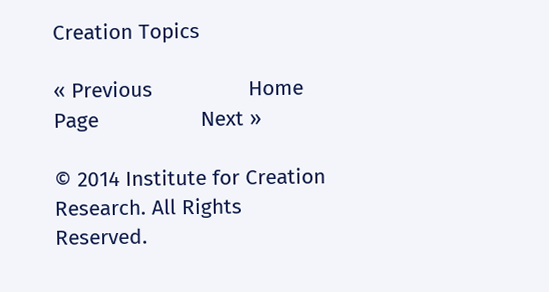Creation Topics

« Previous                Home Page                 Next »

© 2014 Institute for Creation Research. All Rights Reserved.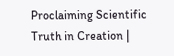Proclaiming Scientific Truth in Creation |